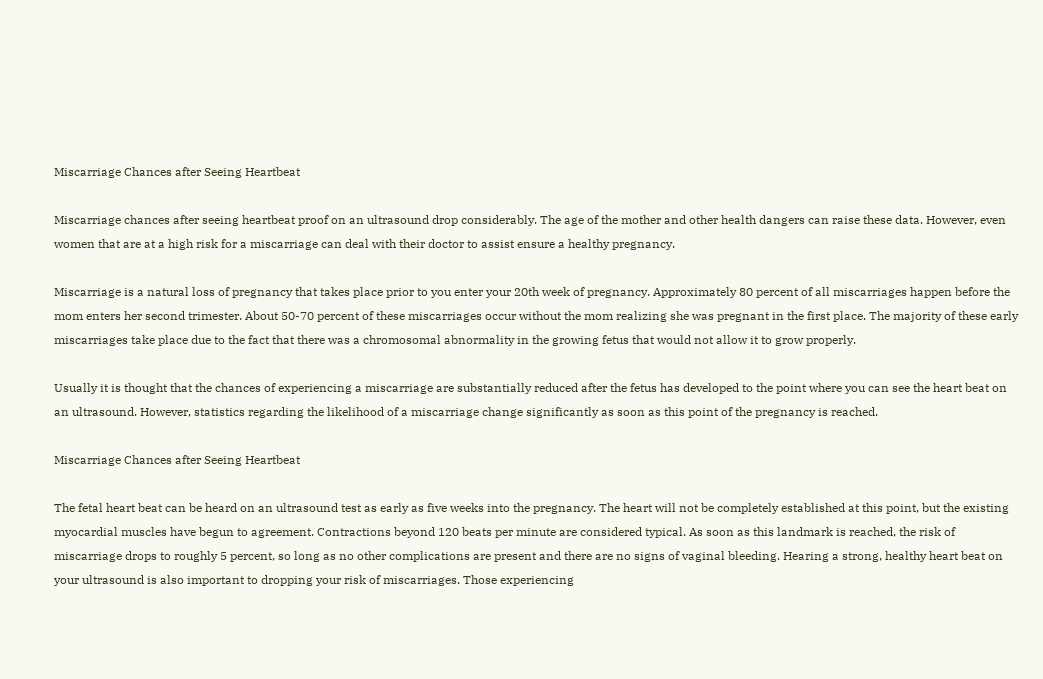Miscarriage Chances after Seeing Heartbeat

Miscarriage chances after seeing heartbeat proof on an ultrasound drop considerably. The age of the mother and other health dangers can raise these data. However, even women that are at a high risk for a miscarriage can deal with their doctor to assist ensure a healthy pregnancy.

Miscarriage is a natural loss of pregnancy that takes place prior to you enter your 20th week of pregnancy. Approximately 80 percent of all miscarriages happen before the mom enters her second trimester. About 50-70 percent of these miscarriages occur without the mom realizing she was pregnant in the first place. The majority of these early miscarriages take place due to the fact that there was a chromosomal abnormality in the growing fetus that would not allow it to grow properly.

Usually it is thought that the chances of experiencing a miscarriage are substantially reduced after the fetus has developed to the point where you can see the heart beat on an ultrasound. However, statistics regarding the likelihood of a miscarriage change significantly as soon as this point of the pregnancy is reached.

Miscarriage Chances after Seeing Heartbeat

The fetal heart beat can be heard on an ultrasound test as early as five weeks into the pregnancy. The heart will not be completely established at this point, but the existing myocardial muscles have begun to agreement. Contractions beyond 120 beats per minute are considered typical. As soon as this landmark is reached, the risk of miscarriage drops to roughly 5 percent, so long as no other complications are present and there are no signs of vaginal bleeding. Hearing a strong, healthy heart beat on your ultrasound is also important to dropping your risk of miscarriages. Those experiencing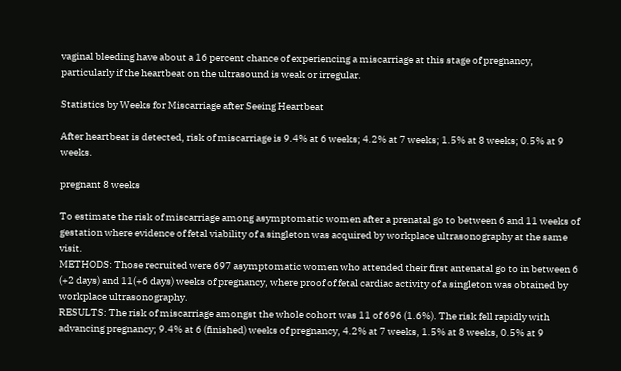vaginal bleeding have about a 16 percent chance of experiencing a miscarriage at this stage of pregnancy, particularly if the heartbeat on the ultrasound is weak or irregular.

Statistics by Weeks for Miscarriage after Seeing Heartbeat

After heartbeat is detected, risk of miscarriage is 9.4% at 6 weeks; 4.2% at 7 weeks; 1.5% at 8 weeks; 0.5% at 9 weeks.

pregnant 8 weeks

To estimate the risk of miscarriage among asymptomatic women after a prenatal go to between 6 and 11 weeks of gestation where evidence of fetal viability of a singleton was acquired by workplace ultrasonography at the same visit.
METHODS: Those recruited were 697 asymptomatic women who attended their first antenatal go to in between 6 (+2 days) and 11(+6 days) weeks of pregnancy, where proof of fetal cardiac activity of a singleton was obtained by workplace ultrasonography.
RESULTS: The risk of miscarriage amongst the whole cohort was 11 of 696 (1.6%). The risk fell rapidly with advancing pregnancy; 9.4% at 6 (finished) weeks of pregnancy, 4.2% at 7 weeks, 1.5% at 8 weeks, 0.5% at 9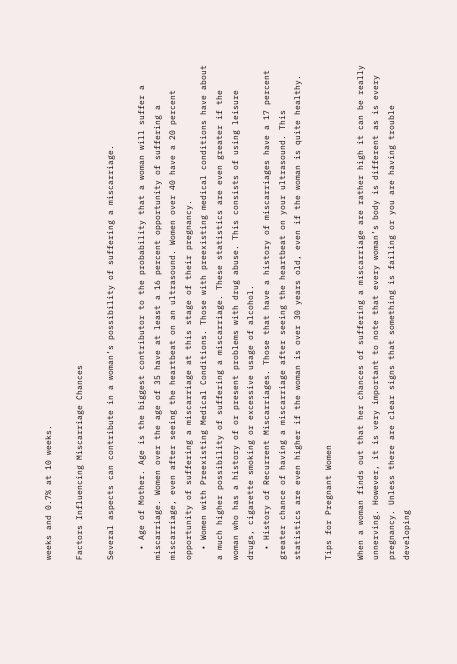weeks and 0.7% at 10 weeks.

Factors Influencing Miscarriage Chances

Several aspects can contribute in a woman’s possibility of suffering a miscarriage.

  • Age of Mother. Age is the biggest contributor to the probability that a woman will suffer a miscarriage. Women over the age of 35 have at least a 16 percent opportunity of suffering a miscarriage, even after seeing the heartbeat on an ultrasound. Women over 40 have a 20 percent opportunity of suffering a miscarriage at this stage of their pregnancy.
  • Women with Preexisting Medical Conditions. Those with preexisting medical conditions have about a much higher possibility of suffering a miscarriage. These statistics are even greater if the woman who has a history of or present problems with drug abuse. This consists of using leisure drugs, cigarette smoking or excessive usage of alcohol.
  • History of Recurrent Miscarriages. Those that have a history of miscarriages have a 17 percent greater chance of having a miscarriage after seeing the heartbeat on your ultrasound. This statistics are even higher if the woman is over 30 years old, even if the woman is quite healthy.

Tips for Pregnant Women

When a woman finds out that her chances of suffering a miscarriage are rather high it can be really unnerving. However, it is very important to note that every woman’s body is different as is every pregnancy. Unless there are clear signs that something is failing or you are having trouble developing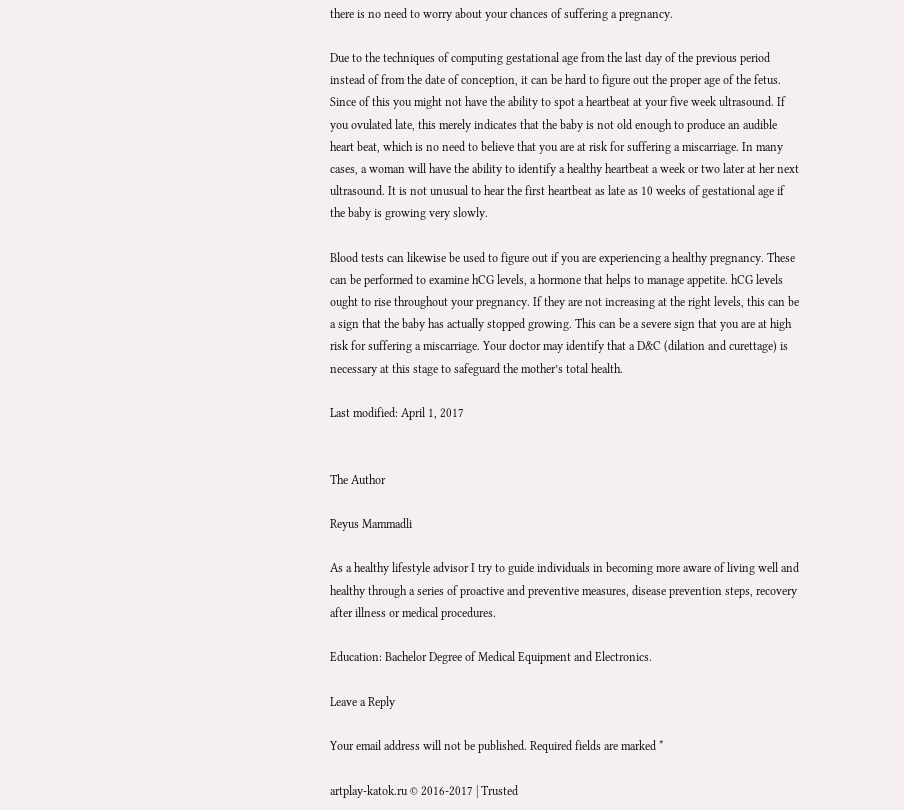there is no need to worry about your chances of suffering a pregnancy.

Due to the techniques of computing gestational age from the last day of the previous period instead of from the date of conception, it can be hard to figure out the proper age of the fetus. Since of this you might not have the ability to spot a heartbeat at your five week ultrasound. If you ovulated late, this merely indicates that the baby is not old enough to produce an audible heart beat, which is no need to believe that you are at risk for suffering a miscarriage. In many cases, a woman will have the ability to identify a healthy heartbeat a week or two later at her next ultrasound. It is not unusual to hear the first heartbeat as late as 10 weeks of gestational age if the baby is growing very slowly.

Blood tests can likewise be used to figure out if you are experiencing a healthy pregnancy. These can be performed to examine hCG levels, a hormone that helps to manage appetite. hCG levels ought to rise throughout your pregnancy. If they are not increasing at the right levels, this can be a sign that the baby has actually stopped growing. This can be a severe sign that you are at high risk for suffering a miscarriage. Your doctor may identify that a D&C (dilation and curettage) is necessary at this stage to safeguard the mother’s total health.

Last modified: April 1, 2017


The Author

Reyus Mammadli

As a healthy lifestyle advisor I try to guide individuals in becoming more aware of living well and healthy through a series of proactive and preventive measures, disease prevention steps, recovery after illness or medical procedures.

Education: Bachelor Degree of Medical Equipment and Electronics.

Leave a Reply

Your email address will not be published. Required fields are marked *

artplay-katok.ru © 2016-2017 | Trusted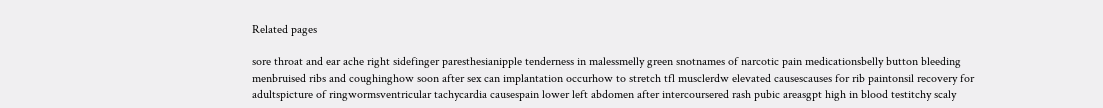Related pages

sore throat and ear ache right sidefinger paresthesianipple tenderness in malessmelly green snotnames of narcotic pain medicationsbelly button bleeding menbruised ribs and coughinghow soon after sex can implantation occurhow to stretch tfl musclerdw elevated causescauses for rib paintonsil recovery for adultspicture of ringwormsventricular tachycardia causespain lower left abdomen after intercoursered rash pubic areasgpt high in blood testitchy scaly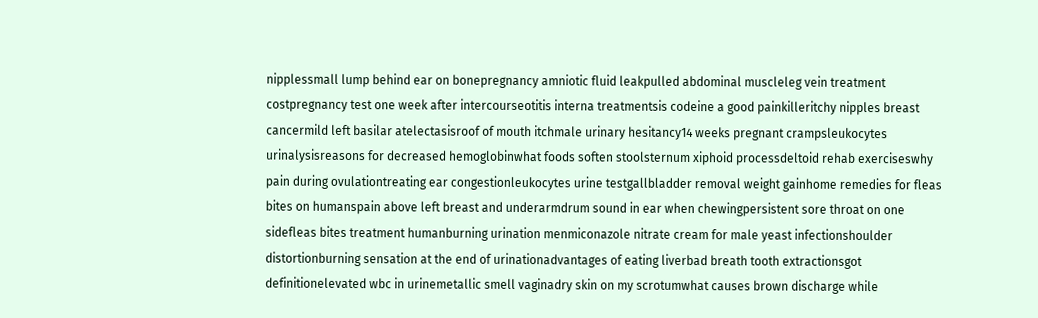nipplessmall lump behind ear on bonepregnancy amniotic fluid leakpulled abdominal muscleleg vein treatment costpregnancy test one week after intercourseotitis interna treatmentsis codeine a good painkilleritchy nipples breast cancermild left basilar atelectasisroof of mouth itchmale urinary hesitancy14 weeks pregnant crampsleukocytes urinalysisreasons for decreased hemoglobinwhat foods soften stoolsternum xiphoid processdeltoid rehab exerciseswhy pain during ovulationtreating ear congestionleukocytes urine testgallbladder removal weight gainhome remedies for fleas bites on humanspain above left breast and underarmdrum sound in ear when chewingpersistent sore throat on one sidefleas bites treatment humanburning urination menmiconazole nitrate cream for male yeast infectionshoulder distortionburning sensation at the end of urinationadvantages of eating liverbad breath tooth extractionsgot definitionelevated wbc in urinemetallic smell vaginadry skin on my scrotumwhat causes brown discharge while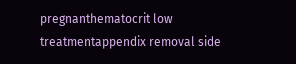pregnanthematocrit low treatmentappendix removal side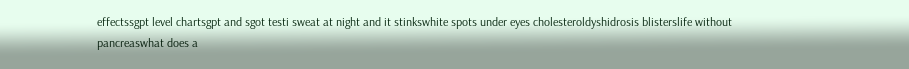effectssgpt level chartsgpt and sgot testi sweat at night and it stinkswhite spots under eyes cholesteroldyshidrosis blisterslife without pancreaswhat does a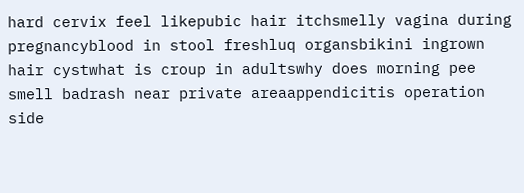hard cervix feel likepubic hair itchsmelly vagina during pregnancyblood in stool freshluq organsbikini ingrown hair cystwhat is croup in adultswhy does morning pee smell badrash near private areaappendicitis operation side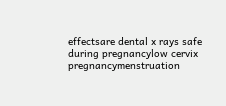effectsare dental x rays safe during pregnancylow cervix pregnancymenstruation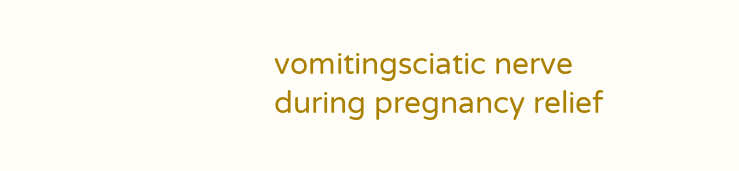vomitingsciatic nerve during pregnancy relief